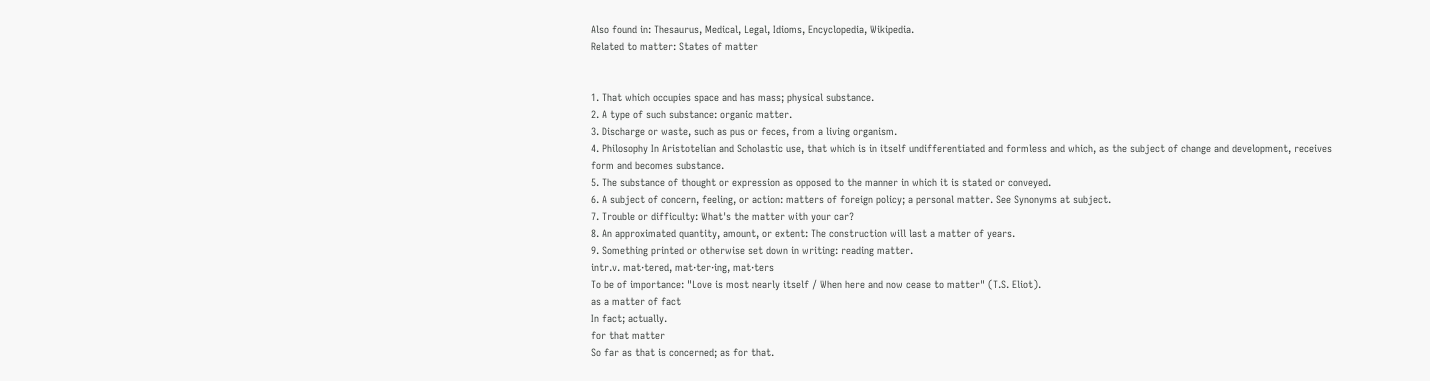Also found in: Thesaurus, Medical, Legal, Idioms, Encyclopedia, Wikipedia.
Related to matter: States of matter


1. That which occupies space and has mass; physical substance.
2. A type of such substance: organic matter.
3. Discharge or waste, such as pus or feces, from a living organism.
4. Philosophy In Aristotelian and Scholastic use, that which is in itself undifferentiated and formless and which, as the subject of change and development, receives form and becomes substance.
5. The substance of thought or expression as opposed to the manner in which it is stated or conveyed.
6. A subject of concern, feeling, or action: matters of foreign policy; a personal matter. See Synonyms at subject.
7. Trouble or difficulty: What's the matter with your car?
8. An approximated quantity, amount, or extent: The construction will last a matter of years.
9. Something printed or otherwise set down in writing: reading matter.
intr.v. mat·tered, mat·ter·ing, mat·ters
To be of importance: "Love is most nearly itself / When here and now cease to matter" (T.S. Eliot).
as a matter of fact
In fact; actually.
for that matter
So far as that is concerned; as for that.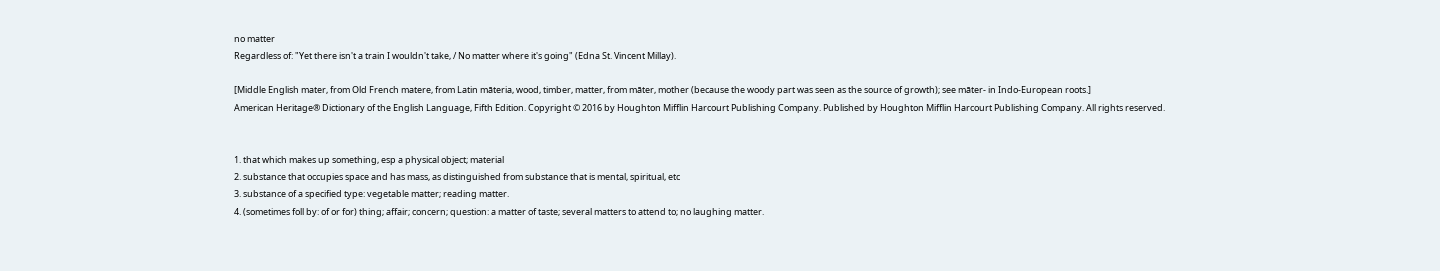no matter
Regardless of: "Yet there isn't a train I wouldn't take, / No matter where it's going" (Edna St. Vincent Millay).

[Middle English mater, from Old French matere, from Latin māteria, wood, timber, matter, from māter, mother (because the woody part was seen as the source of growth); see māter- in Indo-European roots.]
American Heritage® Dictionary of the English Language, Fifth Edition. Copyright © 2016 by Houghton Mifflin Harcourt Publishing Company. Published by Houghton Mifflin Harcourt Publishing Company. All rights reserved.


1. that which makes up something, esp a physical object; material
2. substance that occupies space and has mass, as distinguished from substance that is mental, spiritual, etc
3. substance of a specified type: vegetable matter; reading matter.
4. (sometimes foll by: of or for) thing; affair; concern; question: a matter of taste; several matters to attend to; no laughing matter.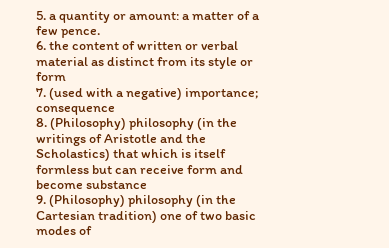5. a quantity or amount: a matter of a few pence.
6. the content of written or verbal material as distinct from its style or form
7. (used with a negative) importance; consequence
8. (Philosophy) philosophy (in the writings of Aristotle and the Scholastics) that which is itself formless but can receive form and become substance
9. (Philosophy) philosophy (in the Cartesian tradition) one of two basic modes of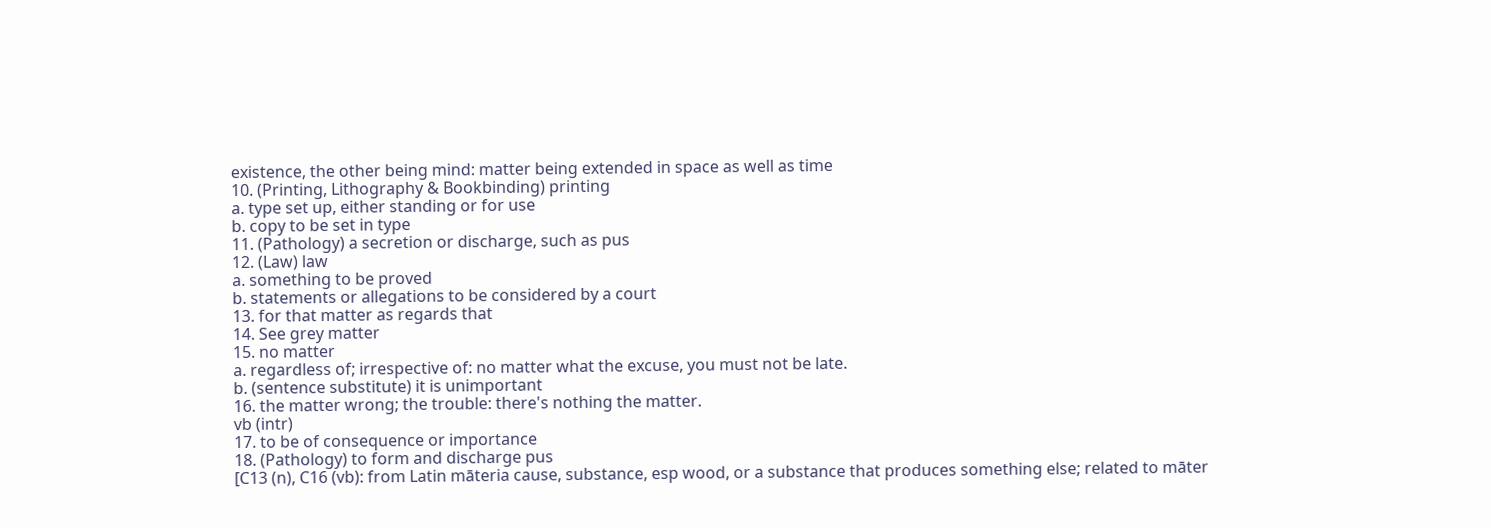existence, the other being mind: matter being extended in space as well as time
10. (Printing, Lithography & Bookbinding) printing
a. type set up, either standing or for use
b. copy to be set in type
11. (Pathology) a secretion or discharge, such as pus
12. (Law) law
a. something to be proved
b. statements or allegations to be considered by a court
13. for that matter as regards that
14. See grey matter
15. no matter
a. regardless of; irrespective of: no matter what the excuse, you must not be late.
b. (sentence substitute) it is unimportant
16. the matter wrong; the trouble: there's nothing the matter.
vb (intr)
17. to be of consequence or importance
18. (Pathology) to form and discharge pus
[C13 (n), C16 (vb): from Latin māteria cause, substance, esp wood, or a substance that produces something else; related to māter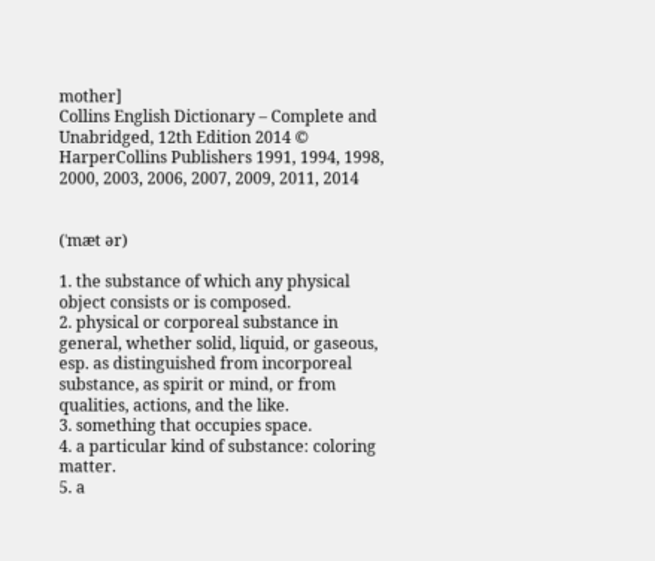mother]
Collins English Dictionary – Complete and Unabridged, 12th Edition 2014 © HarperCollins Publishers 1991, 1994, 1998, 2000, 2003, 2006, 2007, 2009, 2011, 2014


(ˈmæt ər)

1. the substance of which any physical object consists or is composed.
2. physical or corporeal substance in general, whether solid, liquid, or gaseous, esp. as distinguished from incorporeal substance, as spirit or mind, or from qualities, actions, and the like.
3. something that occupies space.
4. a particular kind of substance: coloring matter.
5. a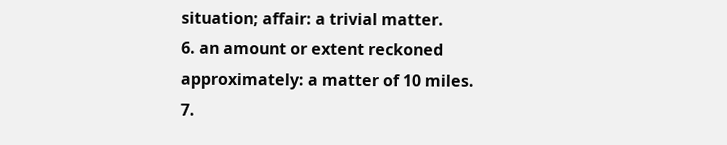situation; affair: a trivial matter.
6. an amount or extent reckoned approximately: a matter of 10 miles.
7.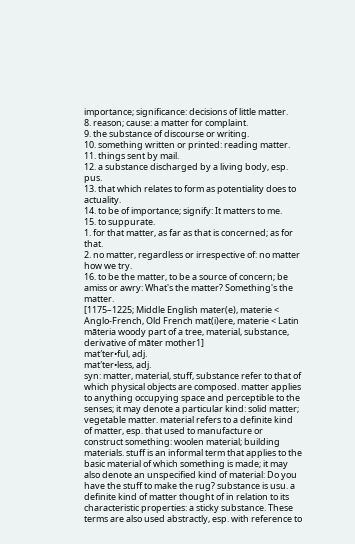importance; significance: decisions of little matter.
8. reason; cause: a matter for complaint.
9. the substance of discourse or writing.
10. something written or printed: reading matter.
11. things sent by mail.
12. a substance discharged by a living body, esp. pus.
13. that which relates to form as potentiality does to actuality.
14. to be of importance; signify: It matters to me.
15. to suppurate.
1. for that matter, as far as that is concerned; as for that.
2. no matter, regardless or irrespective of: no matter how we try.
16. to be the matter, to be a source of concern; be amiss or awry: What's the matter? Something's the matter.
[1175–1225; Middle English mater(e), materie < Anglo-French, Old French mat(i)ere, materie < Latin māteria woody part of a tree, material, substance, derivative of māter mother1]
mat′ter•ful, adj.
mat′ter•less, adj.
syn: matter, material, stuff, substance refer to that of which physical objects are composed. matter applies to anything occupying space and perceptible to the senses; it may denote a particular kind: solid matter; vegetable matter. material refers to a definite kind of matter, esp. that used to manufacture or construct something: woolen material; building materials. stuff is an informal term that applies to the basic material of which something is made; it may also denote an unspecified kind of material: Do you have the stuff to make the rug? substance is usu. a definite kind of matter thought of in relation to its characteristic properties: a sticky substance. These terms are also used abstractly, esp. with reference to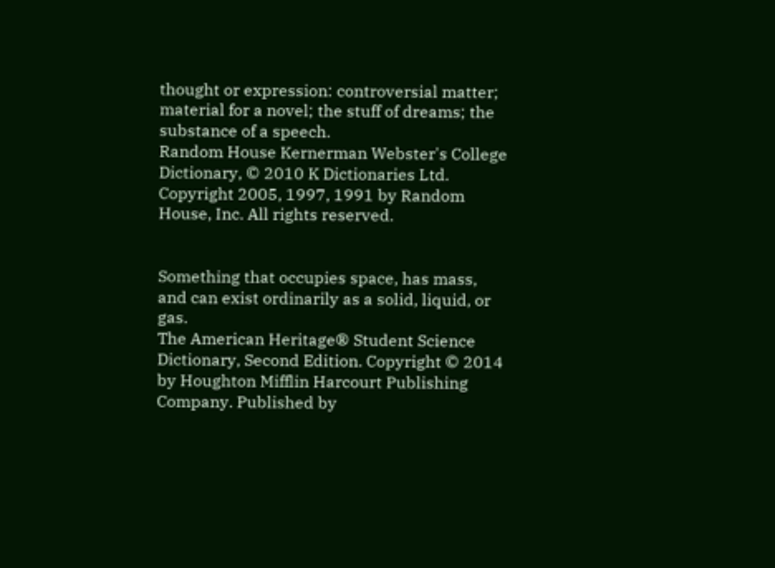thought or expression: controversial matter; material for a novel; the stuff of dreams; the substance of a speech.
Random House Kernerman Webster's College Dictionary, © 2010 K Dictionaries Ltd. Copyright 2005, 1997, 1991 by Random House, Inc. All rights reserved.


Something that occupies space, has mass, and can exist ordinarily as a solid, liquid, or gas.
The American Heritage® Student Science Dictionary, Second Edition. Copyright © 2014 by Houghton Mifflin Harcourt Publishing Company. Published by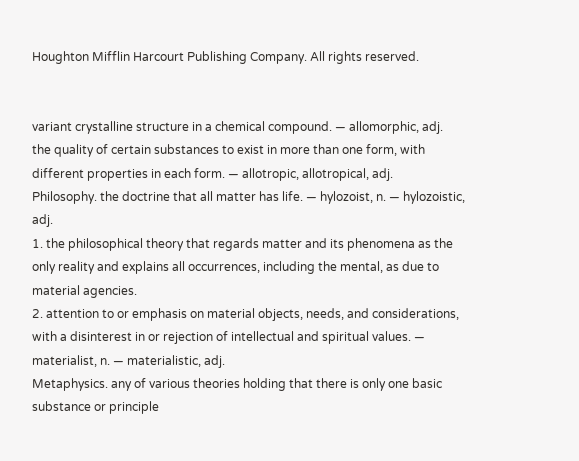Houghton Mifflin Harcourt Publishing Company. All rights reserved.


variant crystalline structure in a chemical compound. — allomorphic, adj.
the quality of certain substances to exist in more than one form, with different properties in each form. — allotropic, allotropical, adj.
Philosophy. the doctrine that all matter has life. — hylozoist, n. — hylozoistic, adj.
1. the philosophical theory that regards matter and its phenomena as the only reality and explains all occurrences, including the mental, as due to material agencies.
2. attention to or emphasis on material objects, needs, and considerations, with a disinterest in or rejection of intellectual and spiritual values. — materialist, n. — materialistic, adj.
Metaphysics. any of various theories holding that there is only one basic substance or principle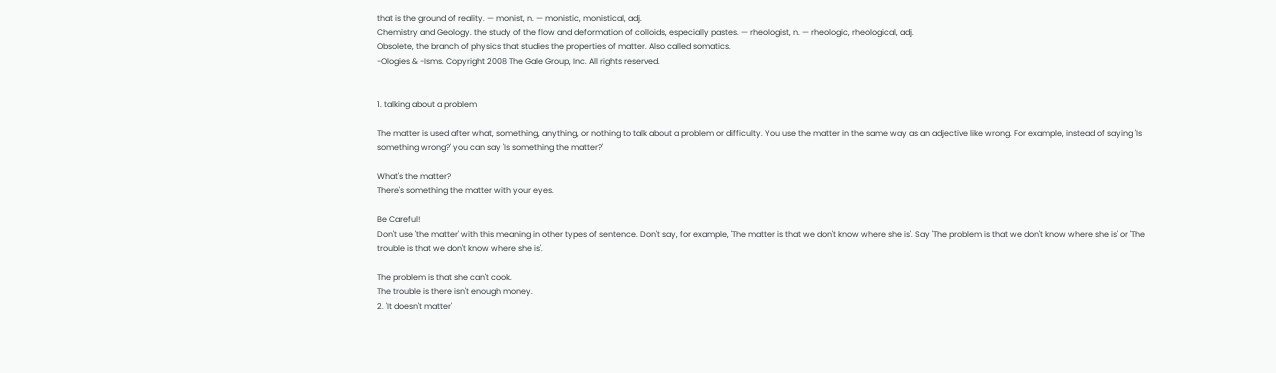that is the ground of reality. — monist, n. — monistic, monistical, adj.
Chemistry and Geology. the study of the flow and deformation of colloids, especially pastes. — rheologist, n. — rheologic, rheological, adj.
Obsolete, the branch of physics that studies the properties of matter. Also called somatics.
-Ologies & -Isms. Copyright 2008 The Gale Group, Inc. All rights reserved.


1. talking about a problem

The matter is used after what, something, anything, or nothing to talk about a problem or difficulty. You use the matter in the same way as an adjective like wrong. For example, instead of saying 'Is something wrong?' you can say 'Is something the matter?'

What's the matter?
There's something the matter with your eyes.

Be Careful!
Don't use 'the matter' with this meaning in other types of sentence. Don't say, for example, 'The matter is that we don't know where she is'. Say 'The problem is that we don't know where she is' or 'The trouble is that we don't know where she is'.

The problem is that she can't cook.
The trouble is there isn't enough money.
2. 'It doesn't matter'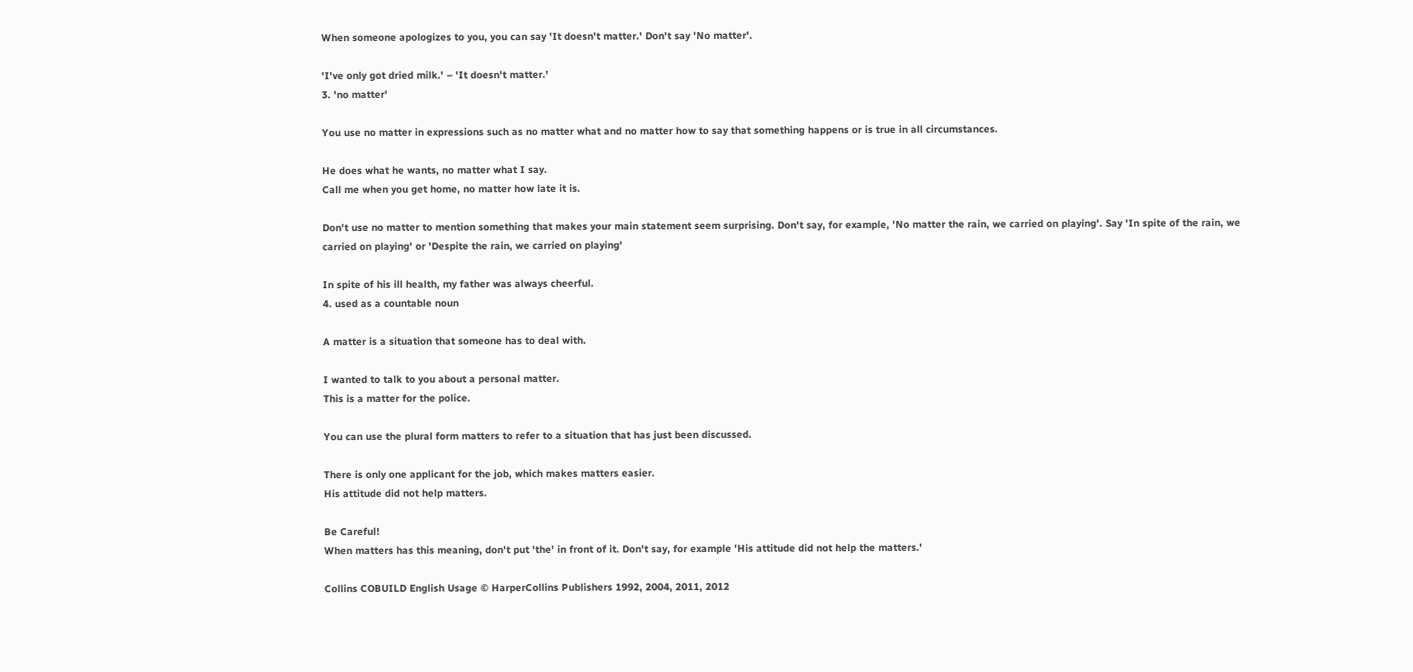When someone apologizes to you, you can say 'It doesn't matter.' Don't say 'No matter'.

'I've only got dried milk.' – 'It doesn't matter.'
3. 'no matter'

You use no matter in expressions such as no matter what and no matter how to say that something happens or is true in all circumstances.

He does what he wants, no matter what I say.
Call me when you get home, no matter how late it is.

Don't use no matter to mention something that makes your main statement seem surprising. Don't say, for example, 'No matter the rain, we carried on playing'. Say 'In spite of the rain, we carried on playing' or 'Despite the rain, we carried on playing'

In spite of his ill health, my father was always cheerful.
4. used as a countable noun

A matter is a situation that someone has to deal with.

I wanted to talk to you about a personal matter.
This is a matter for the police.

You can use the plural form matters to refer to a situation that has just been discussed.

There is only one applicant for the job, which makes matters easier.
His attitude did not help matters.

Be Careful!
When matters has this meaning, don't put 'the' in front of it. Don't say, for example 'His attitude did not help the matters.'

Collins COBUILD English Usage © HarperCollins Publishers 1992, 2004, 2011, 2012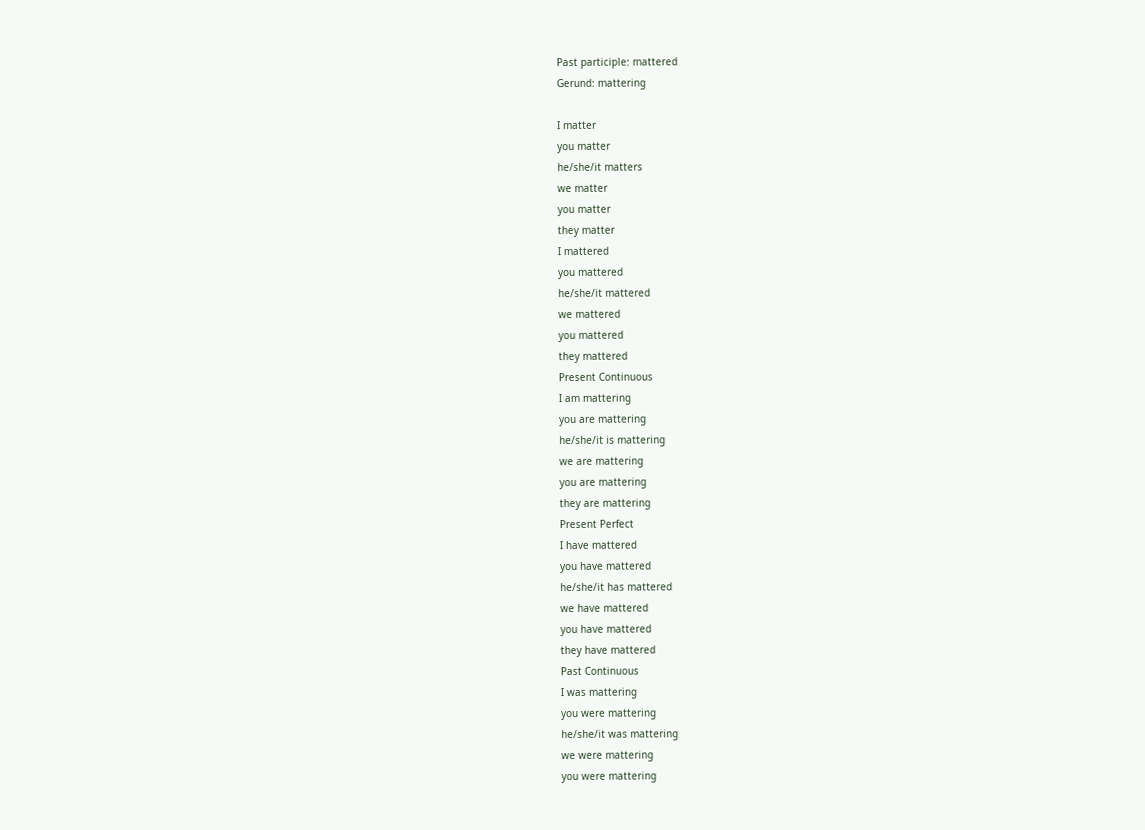Past participle: mattered
Gerund: mattering

I matter
you matter
he/she/it matters
we matter
you matter
they matter
I mattered
you mattered
he/she/it mattered
we mattered
you mattered
they mattered
Present Continuous
I am mattering
you are mattering
he/she/it is mattering
we are mattering
you are mattering
they are mattering
Present Perfect
I have mattered
you have mattered
he/she/it has mattered
we have mattered
you have mattered
they have mattered
Past Continuous
I was mattering
you were mattering
he/she/it was mattering
we were mattering
you were mattering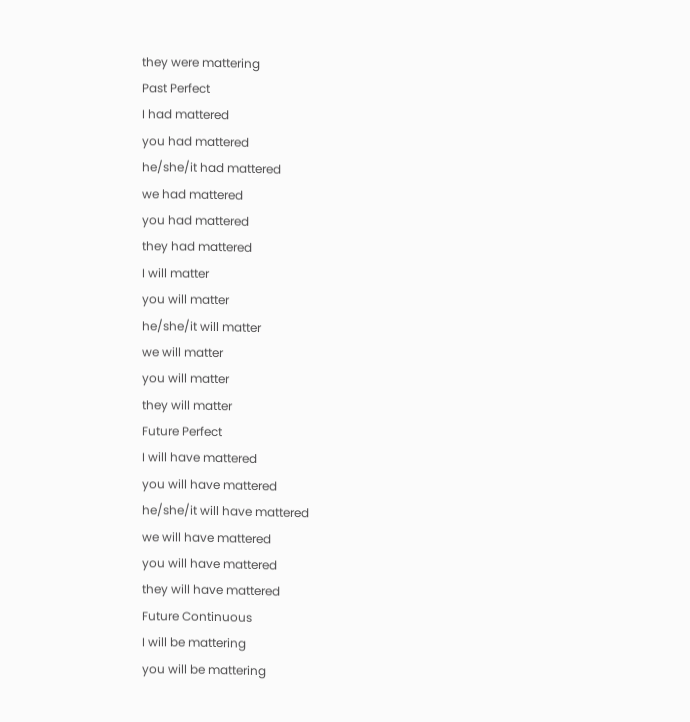they were mattering
Past Perfect
I had mattered
you had mattered
he/she/it had mattered
we had mattered
you had mattered
they had mattered
I will matter
you will matter
he/she/it will matter
we will matter
you will matter
they will matter
Future Perfect
I will have mattered
you will have mattered
he/she/it will have mattered
we will have mattered
you will have mattered
they will have mattered
Future Continuous
I will be mattering
you will be mattering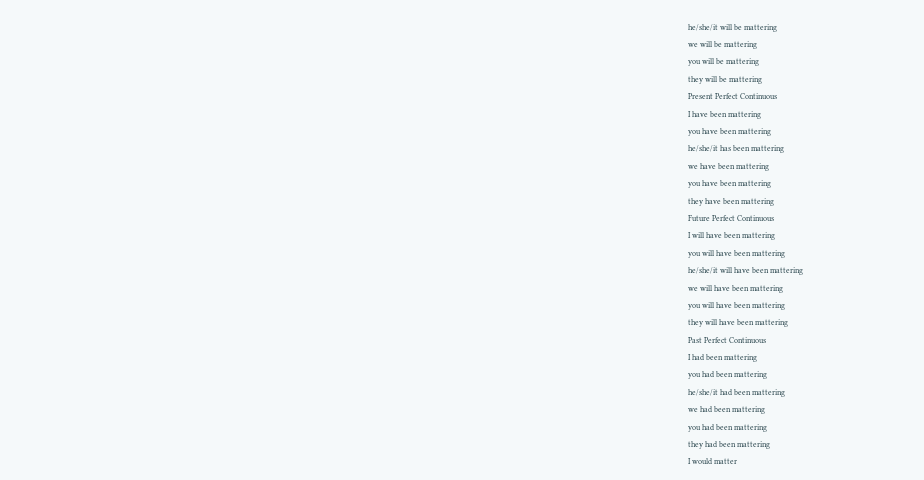he/she/it will be mattering
we will be mattering
you will be mattering
they will be mattering
Present Perfect Continuous
I have been mattering
you have been mattering
he/she/it has been mattering
we have been mattering
you have been mattering
they have been mattering
Future Perfect Continuous
I will have been mattering
you will have been mattering
he/she/it will have been mattering
we will have been mattering
you will have been mattering
they will have been mattering
Past Perfect Continuous
I had been mattering
you had been mattering
he/she/it had been mattering
we had been mattering
you had been mattering
they had been mattering
I would matter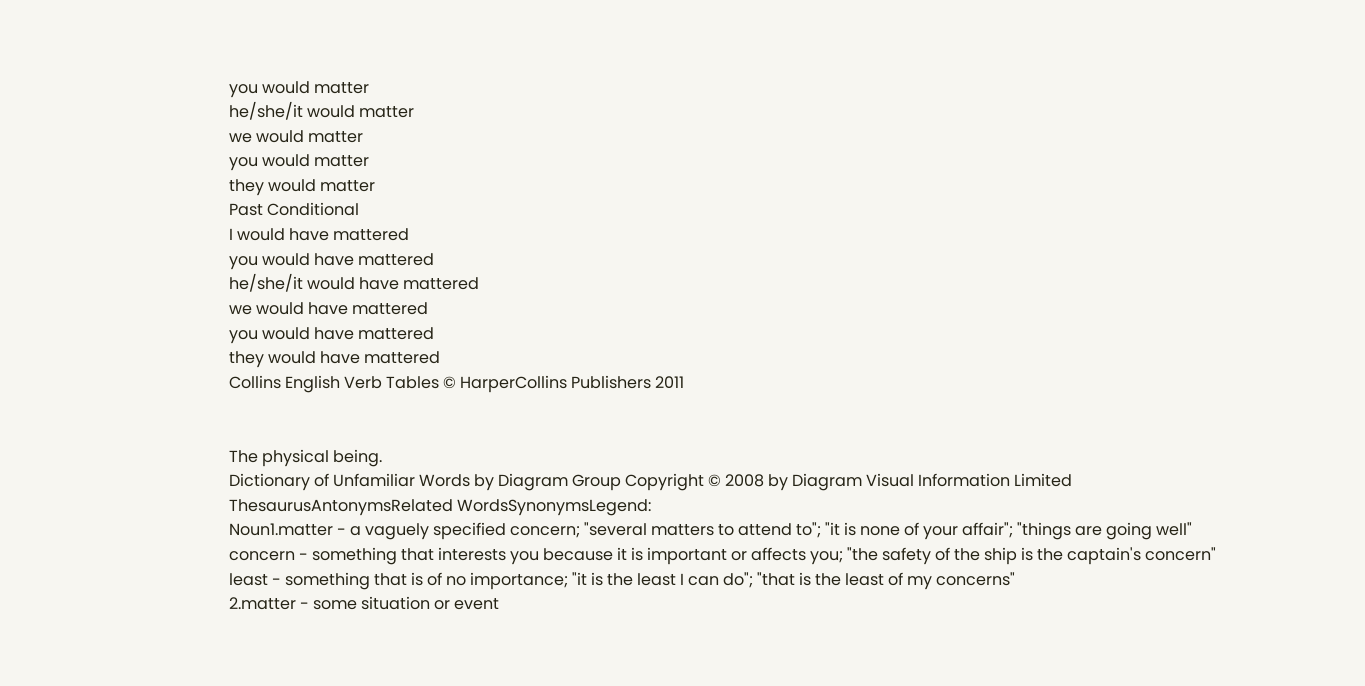you would matter
he/she/it would matter
we would matter
you would matter
they would matter
Past Conditional
I would have mattered
you would have mattered
he/she/it would have mattered
we would have mattered
you would have mattered
they would have mattered
Collins English Verb Tables © HarperCollins Publishers 2011


The physical being.
Dictionary of Unfamiliar Words by Diagram Group Copyright © 2008 by Diagram Visual Information Limited
ThesaurusAntonymsRelated WordsSynonymsLegend:
Noun1.matter - a vaguely specified concern; "several matters to attend to"; "it is none of your affair"; "things are going well"
concern - something that interests you because it is important or affects you; "the safety of the ship is the captain's concern"
least - something that is of no importance; "it is the least I can do"; "that is the least of my concerns"
2.matter - some situation or event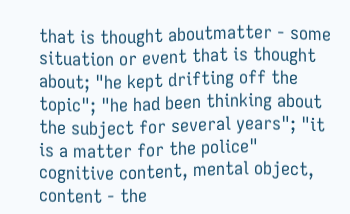that is thought aboutmatter - some situation or event that is thought about; "he kept drifting off the topic"; "he had been thinking about the subject for several years"; "it is a matter for the police"
cognitive content, mental object, content - the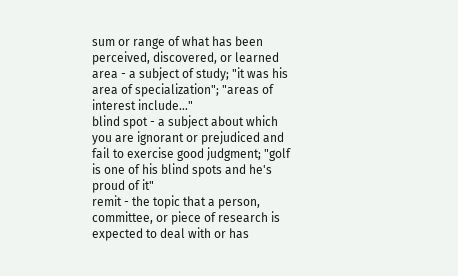sum or range of what has been perceived, discovered, or learned
area - a subject of study; "it was his area of specialization"; "areas of interest include..."
blind spot - a subject about which you are ignorant or prejudiced and fail to exercise good judgment; "golf is one of his blind spots and he's proud of it"
remit - the topic that a person, committee, or piece of research is expected to deal with or has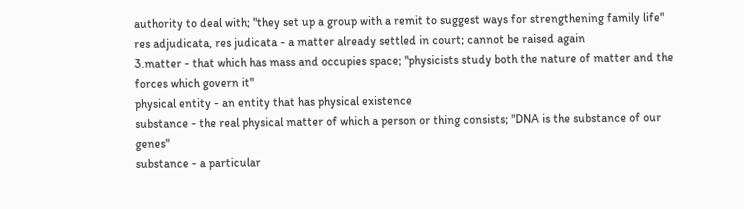authority to deal with; "they set up a group with a remit to suggest ways for strengthening family life"
res adjudicata, res judicata - a matter already settled in court; cannot be raised again
3.matter - that which has mass and occupies space; "physicists study both the nature of matter and the forces which govern it"
physical entity - an entity that has physical existence
substance - the real physical matter of which a person or thing consists; "DNA is the substance of our genes"
substance - a particular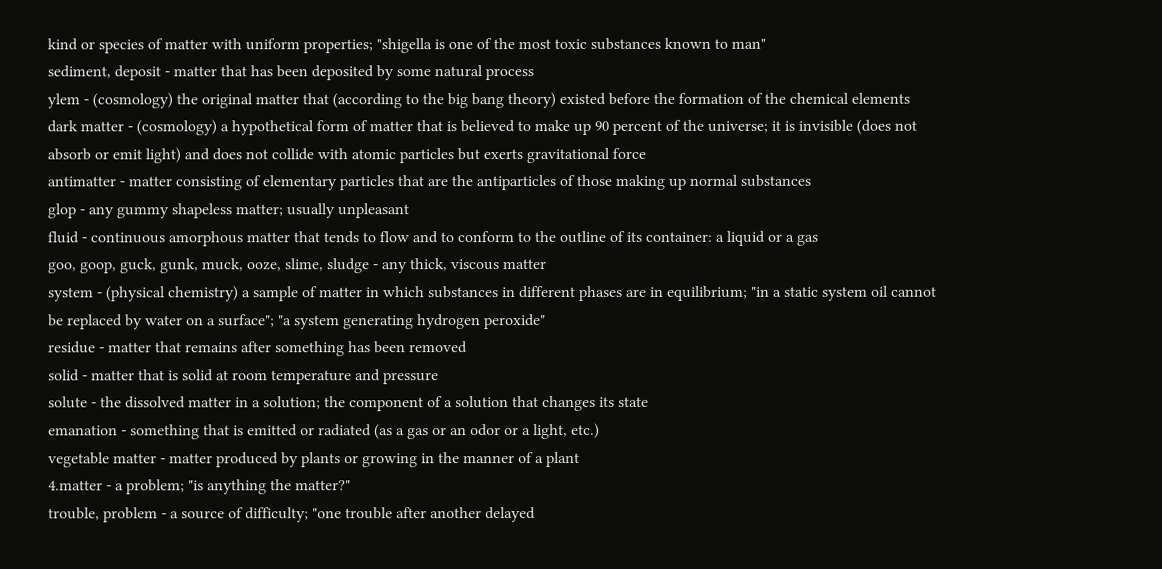kind or species of matter with uniform properties; "shigella is one of the most toxic substances known to man"
sediment, deposit - matter that has been deposited by some natural process
ylem - (cosmology) the original matter that (according to the big bang theory) existed before the formation of the chemical elements
dark matter - (cosmology) a hypothetical form of matter that is believed to make up 90 percent of the universe; it is invisible (does not absorb or emit light) and does not collide with atomic particles but exerts gravitational force
antimatter - matter consisting of elementary particles that are the antiparticles of those making up normal substances
glop - any gummy shapeless matter; usually unpleasant
fluid - continuous amorphous matter that tends to flow and to conform to the outline of its container: a liquid or a gas
goo, goop, guck, gunk, muck, ooze, slime, sludge - any thick, viscous matter
system - (physical chemistry) a sample of matter in which substances in different phases are in equilibrium; "in a static system oil cannot be replaced by water on a surface"; "a system generating hydrogen peroxide"
residue - matter that remains after something has been removed
solid - matter that is solid at room temperature and pressure
solute - the dissolved matter in a solution; the component of a solution that changes its state
emanation - something that is emitted or radiated (as a gas or an odor or a light, etc.)
vegetable matter - matter produced by plants or growing in the manner of a plant
4.matter - a problem; "is anything the matter?"
trouble, problem - a source of difficulty; "one trouble after another delayed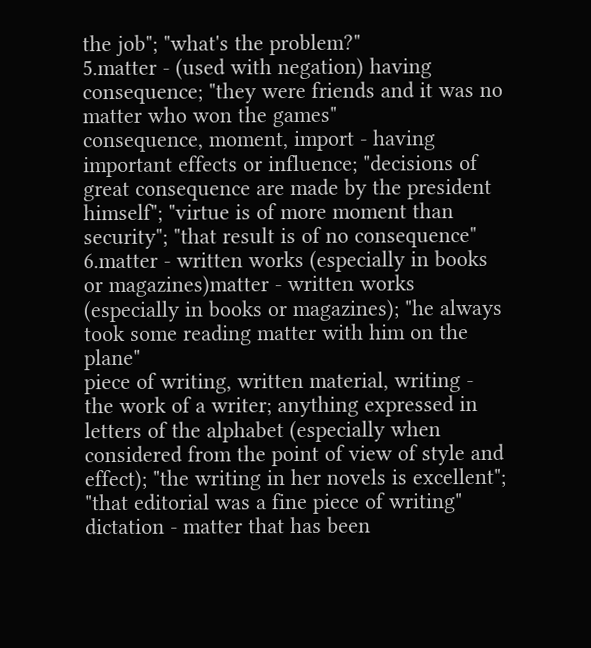the job"; "what's the problem?"
5.matter - (used with negation) having consequence; "they were friends and it was no matter who won the games"
consequence, moment, import - having important effects or influence; "decisions of great consequence are made by the president himself"; "virtue is of more moment than security"; "that result is of no consequence"
6.matter - written works (especially in books or magazines)matter - written works (especially in books or magazines); "he always took some reading matter with him on the plane"
piece of writing, written material, writing - the work of a writer; anything expressed in letters of the alphabet (especially when considered from the point of view of style and effect); "the writing in her novels is excellent"; "that editorial was a fine piece of writing"
dictation - matter that has been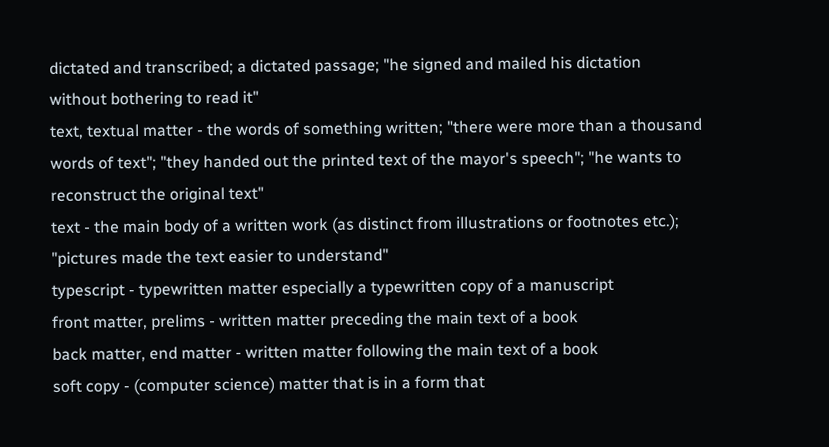dictated and transcribed; a dictated passage; "he signed and mailed his dictation without bothering to read it"
text, textual matter - the words of something written; "there were more than a thousand words of text"; "they handed out the printed text of the mayor's speech"; "he wants to reconstruct the original text"
text - the main body of a written work (as distinct from illustrations or footnotes etc.); "pictures made the text easier to understand"
typescript - typewritten matter especially a typewritten copy of a manuscript
front matter, prelims - written matter preceding the main text of a book
back matter, end matter - written matter following the main text of a book
soft copy - (computer science) matter that is in a form that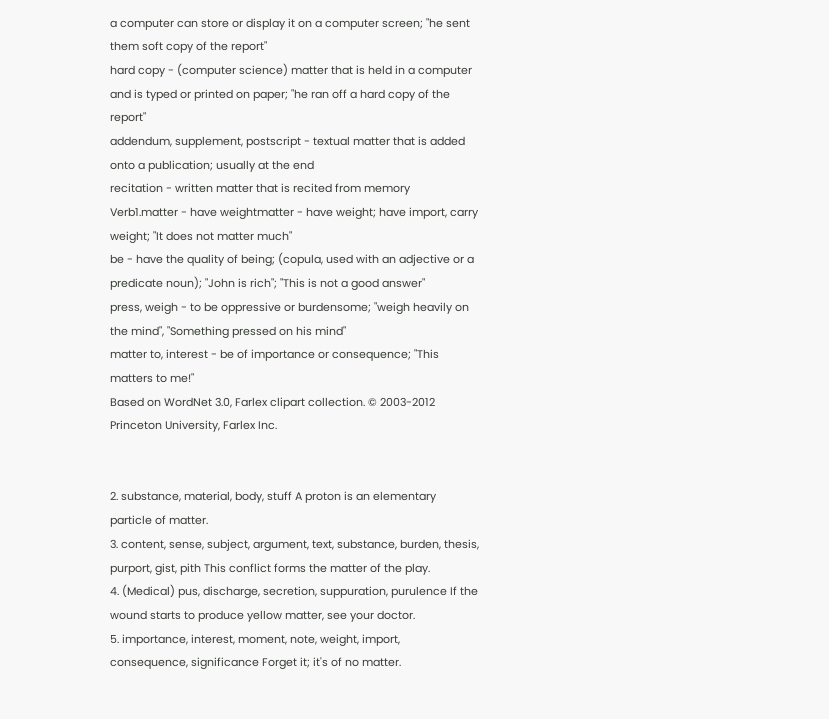a computer can store or display it on a computer screen; "he sent them soft copy of the report"
hard copy - (computer science) matter that is held in a computer and is typed or printed on paper; "he ran off a hard copy of the report"
addendum, supplement, postscript - textual matter that is added onto a publication; usually at the end
recitation - written matter that is recited from memory
Verb1.matter - have weightmatter - have weight; have import, carry weight; "It does not matter much"
be - have the quality of being; (copula, used with an adjective or a predicate noun); "John is rich"; "This is not a good answer"
press, weigh - to be oppressive or burdensome; "weigh heavily on the mind", "Something pressed on his mind"
matter to, interest - be of importance or consequence; "This matters to me!"
Based on WordNet 3.0, Farlex clipart collection. © 2003-2012 Princeton University, Farlex Inc.


2. substance, material, body, stuff A proton is an elementary particle of matter.
3. content, sense, subject, argument, text, substance, burden, thesis, purport, gist, pith This conflict forms the matter of the play.
4. (Medical) pus, discharge, secretion, suppuration, purulence If the wound starts to produce yellow matter, see your doctor.
5. importance, interest, moment, note, weight, import, consequence, significance Forget it; it's of no matter.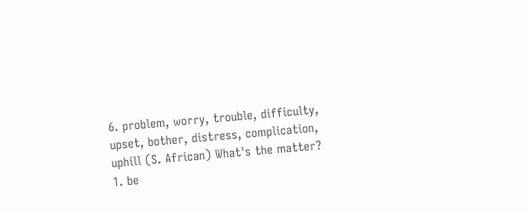6. problem, worry, trouble, difficulty, upset, bother, distress, complication, uphill (S. African) What's the matter?
1. be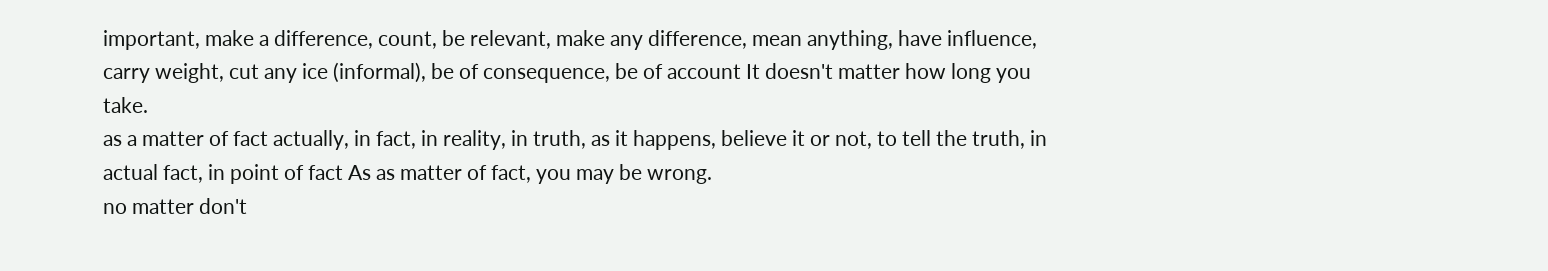important, make a difference, count, be relevant, make any difference, mean anything, have influence, carry weight, cut any ice (informal), be of consequence, be of account It doesn't matter how long you take.
as a matter of fact actually, in fact, in reality, in truth, as it happens, believe it or not, to tell the truth, in actual fact, in point of fact As as matter of fact, you may be wrong.
no matter don't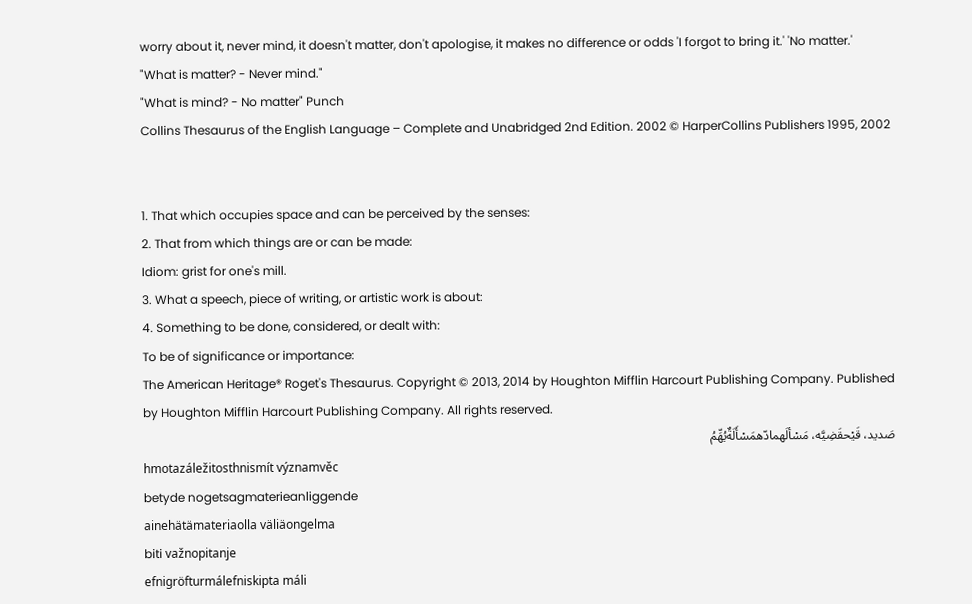worry about it, never mind, it doesn't matter, don't apologise, it makes no difference or odds 'I forgot to bring it.' 'No matter.'
"What is matter? - Never mind."
"What is mind? - No matter" Punch
Collins Thesaurus of the English Language – Complete and Unabridged 2nd Edition. 2002 © HarperCollins Publishers 1995, 2002


1. That which occupies space and can be perceived by the senses:
2. That from which things are or can be made:
Idiom: grist for one's mill.
3. What a speech, piece of writing, or artistic work is about:
4. Something to be done, considered, or dealt with:
To be of significance or importance:
The American Heritage® Roget's Thesaurus. Copyright © 2013, 2014 by Houghton Mifflin Harcourt Publishing Company. Published by Houghton Mifflin Harcourt Publishing Company. All rights reserved.
صَديد، قَيْحقَضِيَّه، مَسْألَهمادّهمَسْأَلَةٌيُهِّمُ
hmotazáležitosthnismít významvěc
betyde nogetsagmaterieanliggende
ainehätämateriaolla väliäongelma
biti važnopitanje
efnigröfturmálefniskipta máli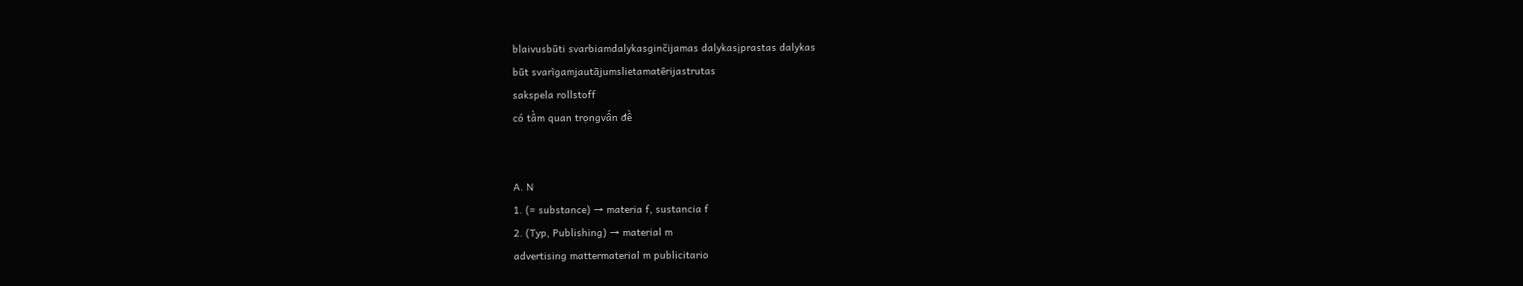blaivusbūti svarbiamdalykasginčijamas dalykasįprastas dalykas
būt svarīgamjautājumslietamatērijastrutas
sakspela rollstoff
có tầm quan trọngvấn đề


A. N
1. (= substance) → materia f, sustancia f
2. (Typ, Publishing) → material m
advertising mattermaterial m publicitario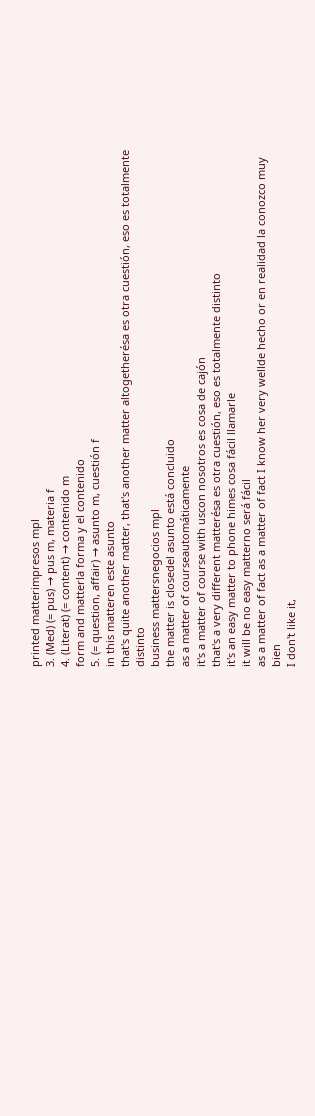printed matterimpresos mpl
3. (Med) (= pus) → pus m, materia f
4. (Literat) (= content) → contenido m
form and matterla forma y el contenido
5. (= question, affair) → asunto m, cuestión f
in this matteren este asunto
that's quite another matter, that's another matter altogetherésa es otra cuestión, eso es totalmente distinto
business mattersnegocios mpl
the matter is closedel asunto está concluido
as a matter of courseautomáticamente
it's a matter of course with uscon nosotros es cosa de cajón
that's a very different matterésa es otra cuestión, eso es totalmente distinto
it's an easy matter to phone himes cosa fácil llamarle
it will be no easy matterno será fácil
as a matter of fact as a matter of fact I know her very wellde hecho or en realidad la conozco muy bien
I don't like it,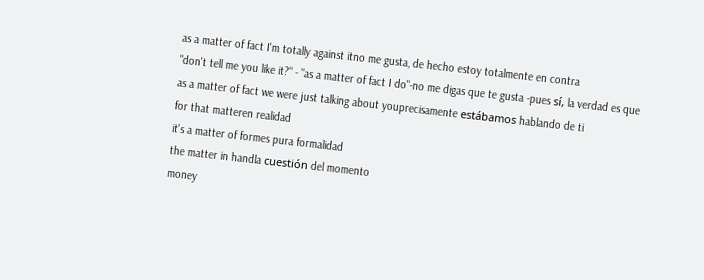as a matter of fact I'm totally against itno me gusta, de hecho estoy totalmente en contra
"don't tell me you like it?" - "as a matter of fact I do"-no me digas que te gusta -pues sí, la verdad es que
as a matter of fact we were just talking about youprecisamente estábamos hablando de ti
for that matteren realidad
it's a matter of formes pura formalidad
the matter in handla cuestión del momento
money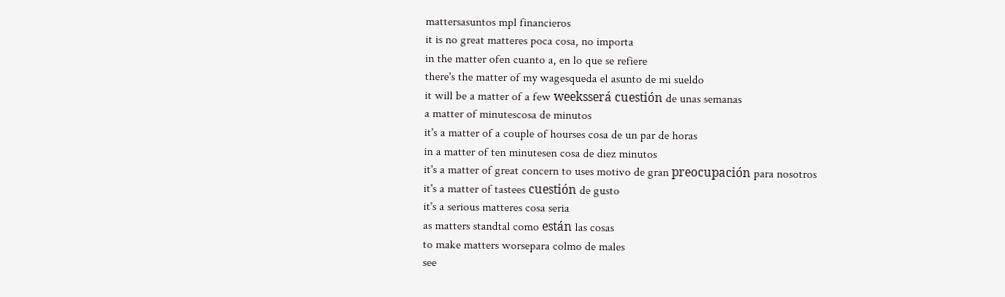mattersasuntos mpl financieros
it is no great matteres poca cosa, no importa
in the matter ofen cuanto a, en lo que se refiere
there's the matter of my wagesqueda el asunto de mi sueldo
it will be a matter of a few weeksserá cuestión de unas semanas
a matter of minutescosa de minutos
it's a matter of a couple of hourses cosa de un par de horas
in a matter of ten minutesen cosa de diez minutos
it's a matter of great concern to uses motivo de gran preocupación para nosotros
it's a matter of tastees cuestión de gusto
it's a serious matteres cosa seria
as matters standtal como están las cosas
to make matters worsepara colmo de males
see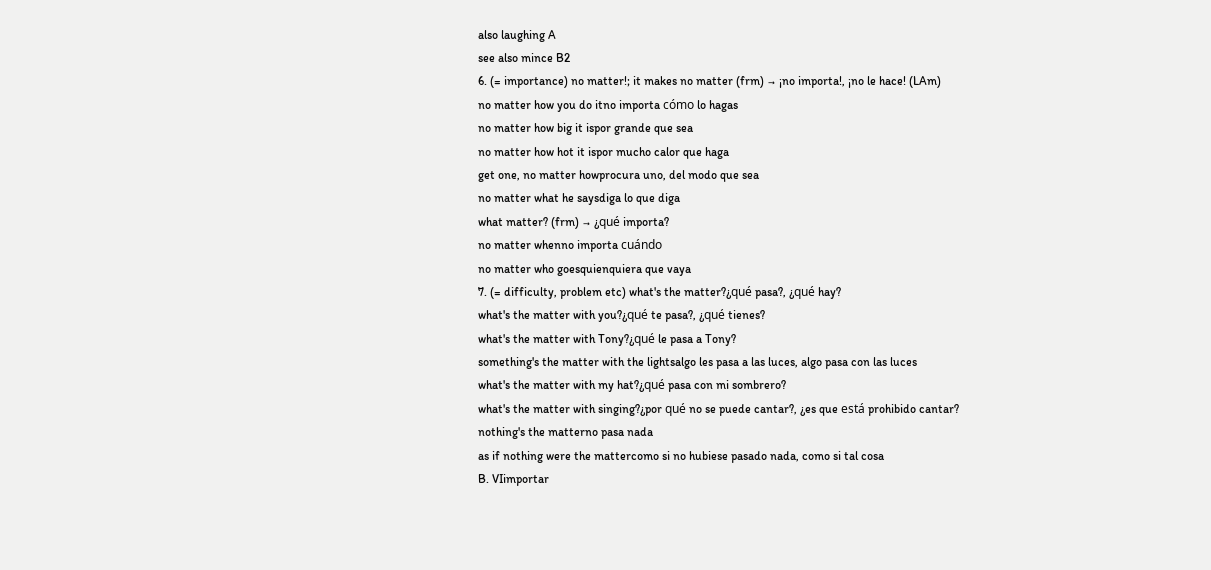also laughing A
see also mince B2
6. (= importance) no matter!; it makes no matter (frm) → ¡no importa!, ¡no le hace! (LAm)
no matter how you do itno importa cómo lo hagas
no matter how big it ispor grande que sea
no matter how hot it ispor mucho calor que haga
get one, no matter howprocura uno, del modo que sea
no matter what he saysdiga lo que diga
what matter? (frm) → ¿qué importa?
no matter whenno importa cuándo
no matter who goesquienquiera que vaya
7. (= difficulty, problem etc) what's the matter?¿qué pasa?, ¿qué hay?
what's the matter with you?¿qué te pasa?, ¿qué tienes?
what's the matter with Tony?¿qué le pasa a Tony?
something's the matter with the lightsalgo les pasa a las luces, algo pasa con las luces
what's the matter with my hat?¿qué pasa con mi sombrero?
what's the matter with singing?¿por qué no se puede cantar?, ¿es que está prohibido cantar?
nothing's the matterno pasa nada
as if nothing were the mattercomo si no hubiese pasado nada, como si tal cosa
B. VIimportar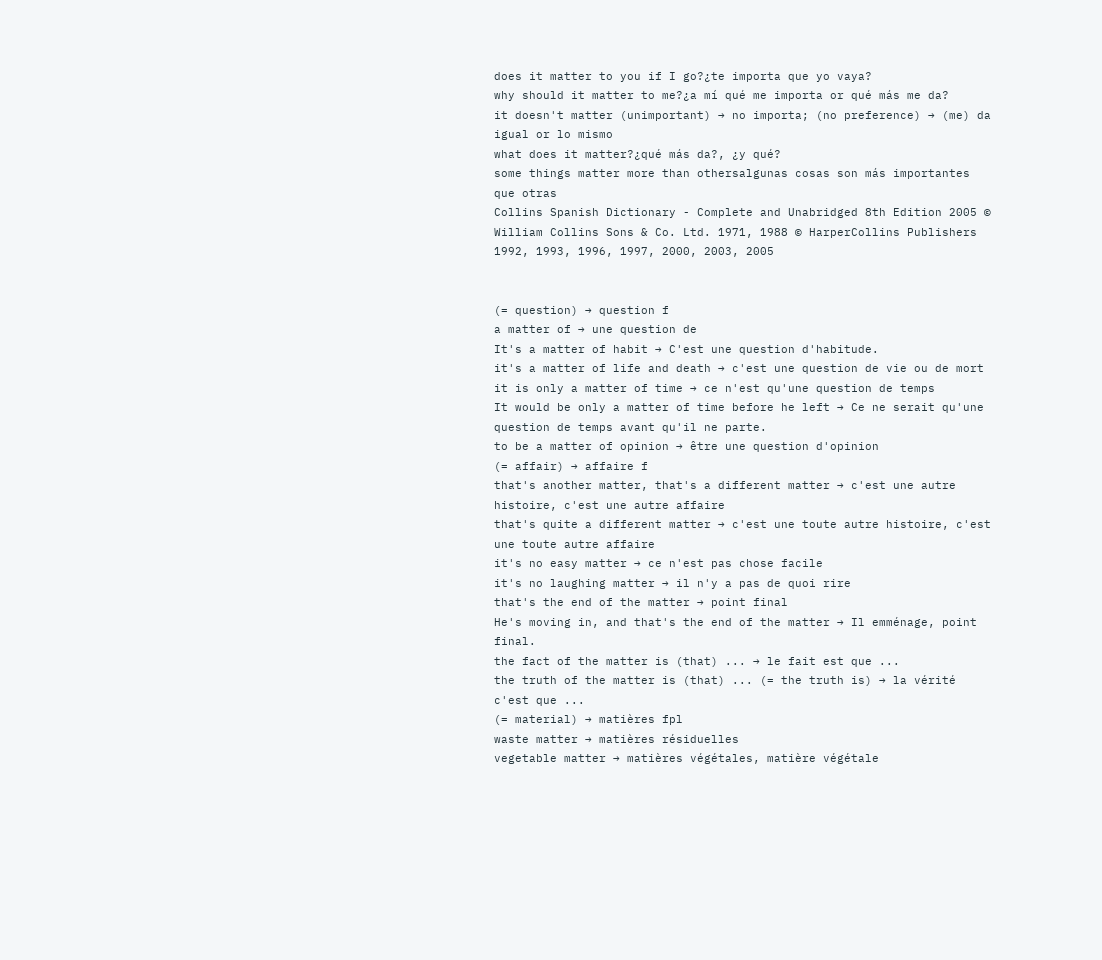does it matter to you if I go?¿te importa que yo vaya?
why should it matter to me?¿a mí qué me importa or qué más me da?
it doesn't matter (unimportant) → no importa; (no preference) → (me) da igual or lo mismo
what does it matter?¿qué más da?, ¿y qué?
some things matter more than othersalgunas cosas son más importantes que otras
Collins Spanish Dictionary - Complete and Unabridged 8th Edition 2005 © William Collins Sons & Co. Ltd. 1971, 1988 © HarperCollins Publishers 1992, 1993, 1996, 1997, 2000, 2003, 2005


(= question) → question f
a matter of → une question de
It's a matter of habit → C'est une question d'habitude.
it's a matter of life and death → c'est une question de vie ou de mort
it is only a matter of time → ce n'est qu'une question de temps
It would be only a matter of time before he left → Ce ne serait qu'une question de temps avant qu'il ne parte.
to be a matter of opinion → être une question d'opinion
(= affair) → affaire f
that's another matter, that's a different matter → c'est une autre histoire, c'est une autre affaire
that's quite a different matter → c'est une toute autre histoire, c'est une toute autre affaire
it's no easy matter → ce n'est pas chose facile
it's no laughing matter → il n'y a pas de quoi rire
that's the end of the matter → point final
He's moving in, and that's the end of the matter → Il emménage, point final.
the fact of the matter is (that) ... → le fait est que ...
the truth of the matter is (that) ... (= the truth is) → la vérité c'est que ...
(= material) → matières fpl
waste matter → matières résiduelles
vegetable matter → matières végétales, matière végétale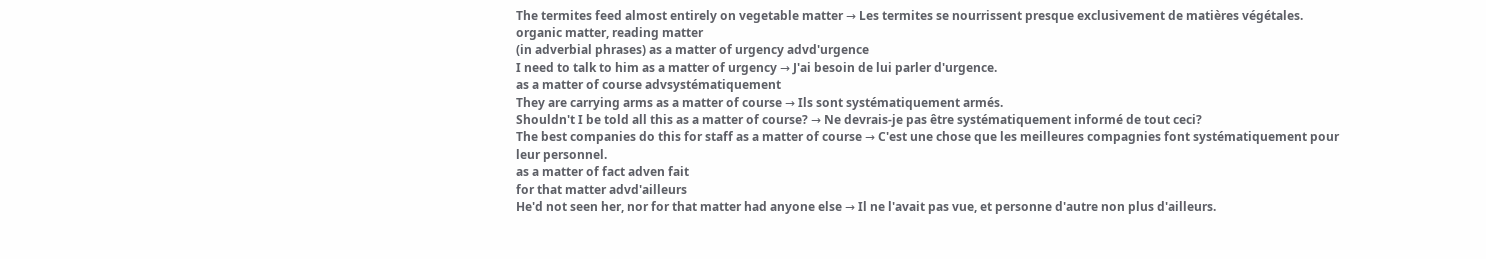The termites feed almost entirely on vegetable matter → Les termites se nourrissent presque exclusivement de matières végétales. organic matter, reading matter
(in adverbial phrases) as a matter of urgency advd'urgence
I need to talk to him as a matter of urgency → J'ai besoin de lui parler d'urgence.
as a matter of course advsystématiquement
They are carrying arms as a matter of course → Ils sont systématiquement armés.
Shouldn't I be told all this as a matter of course? → Ne devrais-je pas être systématiquement informé de tout ceci?
The best companies do this for staff as a matter of course → C'est une chose que les meilleures compagnies font systématiquement pour leur personnel.
as a matter of fact adven fait
for that matter advd'ailleurs
He'd not seen her, nor for that matter had anyone else → Il ne l'avait pas vue, et personne d'autre non plus d'ailleurs.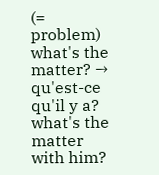(= problem) what's the matter? → qu'est-ce qu'il y a?
what's the matter with him?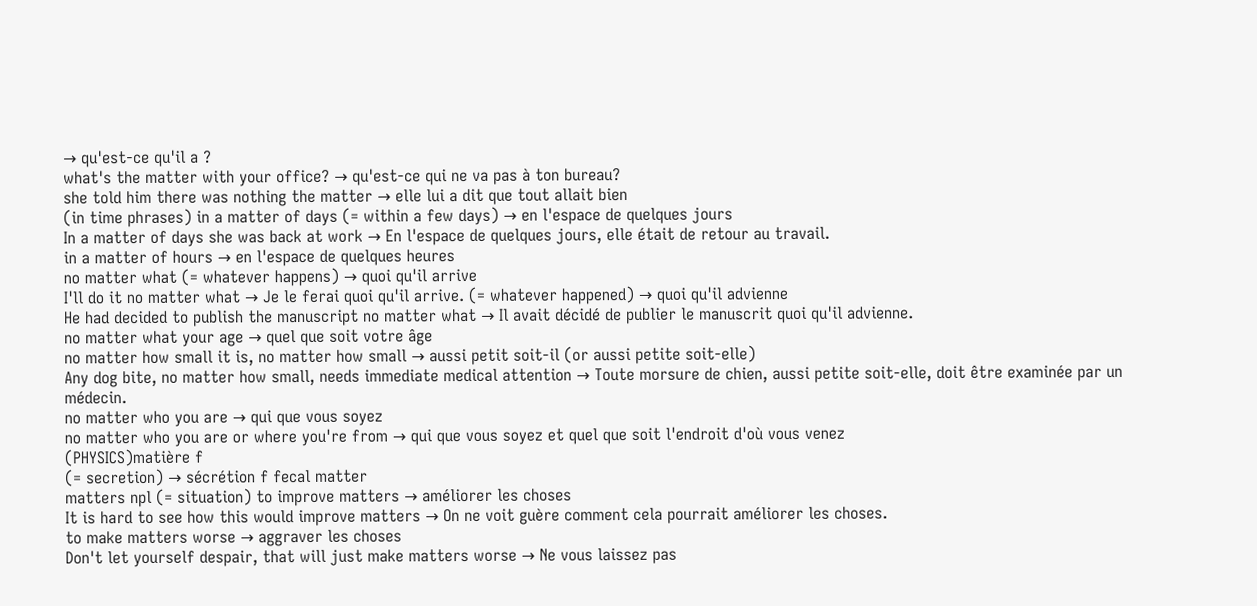→ qu'est-ce qu'il a ?
what's the matter with your office? → qu'est-ce qui ne va pas à ton bureau?
she told him there was nothing the matter → elle lui a dit que tout allait bien
(in time phrases) in a matter of days (= within a few days) → en l'espace de quelques jours
In a matter of days she was back at work → En l'espace de quelques jours, elle était de retour au travail.
in a matter of hours → en l'espace de quelques heures
no matter what (= whatever happens) → quoi qu'il arrive
I'll do it no matter what → Je le ferai quoi qu'il arrive. (= whatever happened) → quoi qu'il advienne
He had decided to publish the manuscript no matter what → Il avait décidé de publier le manuscrit quoi qu'il advienne.
no matter what your age → quel que soit votre âge
no matter how small it is, no matter how small → aussi petit soit-il (or aussi petite soit-elle)
Any dog bite, no matter how small, needs immediate medical attention → Toute morsure de chien, aussi petite soit-elle, doit être examinée par un médecin.
no matter who you are → qui que vous soyez
no matter who you are or where you're from → qui que vous soyez et quel que soit l'endroit d'où vous venez
(PHYSICS)matière f
(= secretion) → sécrétion f fecal matter
matters npl (= situation) to improve matters → améliorer les choses
It is hard to see how this would improve matters → On ne voit guère comment cela pourrait améliorer les choses.
to make matters worse → aggraver les choses
Don't let yourself despair, that will just make matters worse → Ne vous laissez pas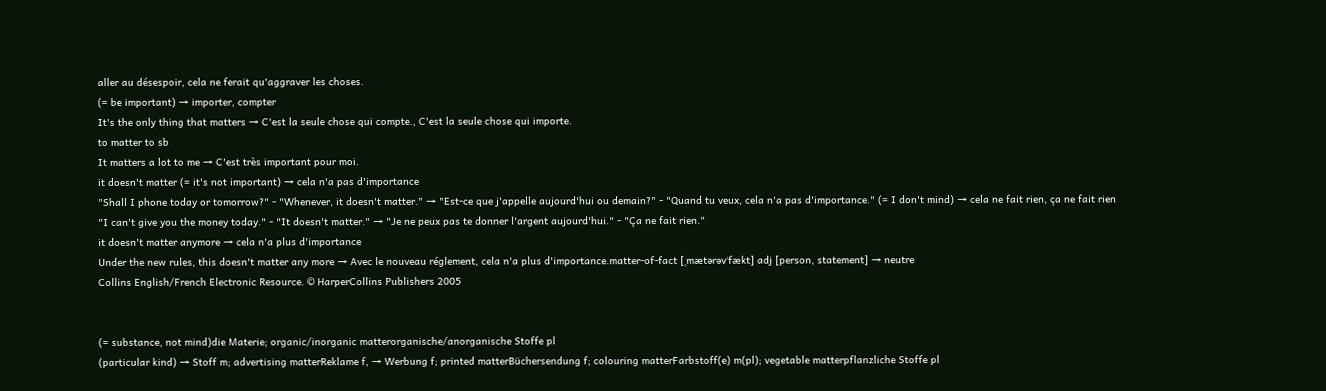aller au désespoir, cela ne ferait qu'aggraver les choses.
(= be important) → importer, compter
It's the only thing that matters → C'est la seule chose qui compte., C'est la seule chose qui importe.
to matter to sb
It matters a lot to me → C'est très important pour moi.
it doesn't matter (= it's not important) → cela n'a pas d'importance
"Shall I phone today or tomorrow?" - "Whenever, it doesn't matter." → "Est-ce que j'appelle aujourd'hui ou demain?" - "Quand tu veux, cela n'a pas d'importance." (= I don't mind) → cela ne fait rien, ça ne fait rien
"I can't give you the money today." - "It doesn't matter." → "Je ne peux pas te donner l'argent aujourd'hui." - "Ça ne fait rien."
it doesn't matter anymore → cela n'a plus d'importance
Under the new rules, this doesn't matter any more → Avec le nouveau réglement, cela n'a plus d'importance.matter-of-fact [ˌmætərəvˈfækt] adj [person, statement] → neutre
Collins English/French Electronic Resource. © HarperCollins Publishers 2005


(= substance, not mind)die Materie; organic/inorganic matterorganische/anorganische Stoffe pl
(particular kind) → Stoff m; advertising matterReklame f, → Werbung f; printed matterBüchersendung f; colouring matterFarbstoff(e) m(pl); vegetable matterpflanzliche Stoffe pl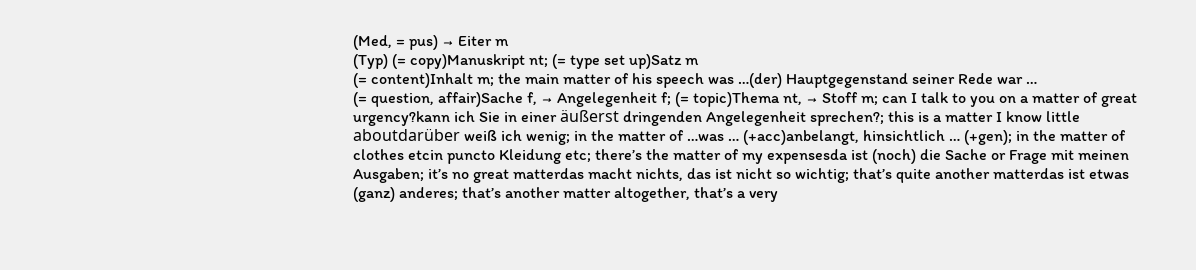(Med, = pus) → Eiter m
(Typ) (= copy)Manuskript nt; (= type set up)Satz m
(= content)Inhalt m; the main matter of his speech was …(der) Hauptgegenstand seiner Rede war …
(= question, affair)Sache f, → Angelegenheit f; (= topic)Thema nt, → Stoff m; can I talk to you on a matter of great urgency?kann ich Sie in einer äußerst dringenden Angelegenheit sprechen?; this is a matter I know little aboutdarüber weiß ich wenig; in the matter of …was … (+acc)anbelangt, hinsichtlich … (+gen); in the matter of clothes etcin puncto Kleidung etc; there’s the matter of my expensesda ist (noch) die Sache or Frage mit meinen Ausgaben; it’s no great matterdas macht nichts, das ist nicht so wichtig; that’s quite another matterdas ist etwas (ganz) anderes; that’s another matter altogether, that’s a very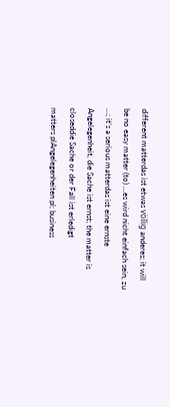different matterdas ist etwas völlig anderes; it will be no easy matter (to) …es wird nicht einfach sein, zu …; it’s a serious matterdas ist eine ernste Angelegenheit, die Sache ist ernst; the matter is closeddie Sache or der Fall ist erledigt
matters plAngelegenheiten pl; business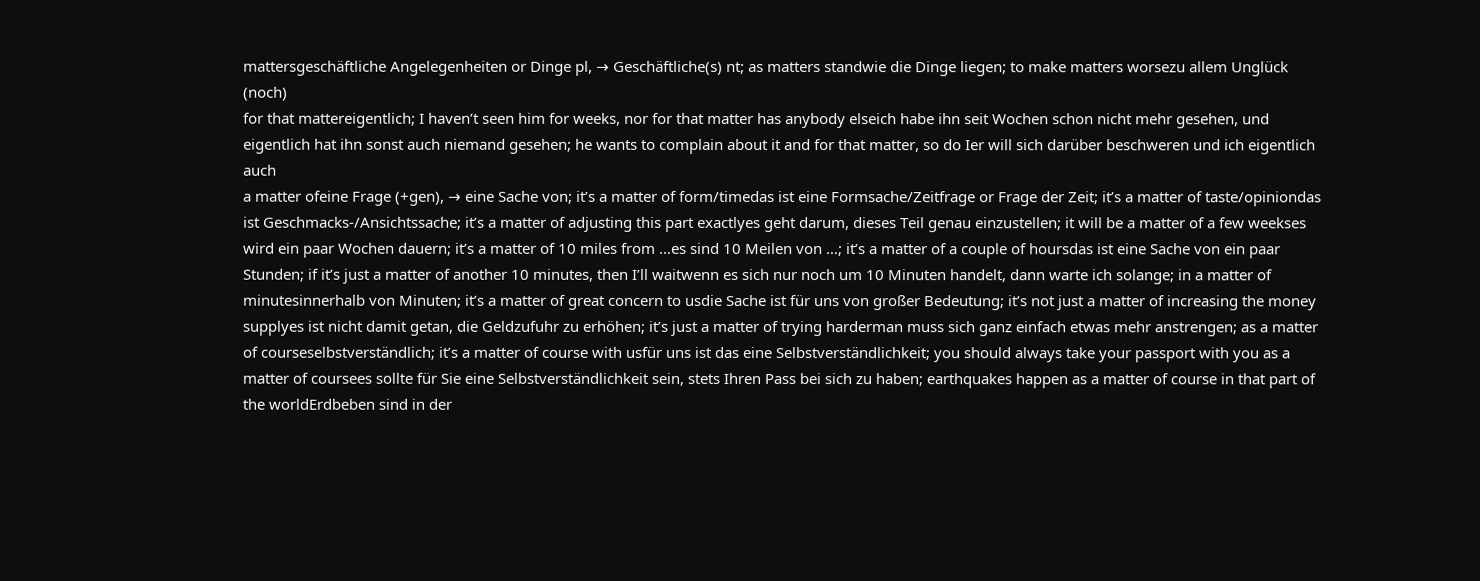mattersgeschäftliche Angelegenheiten or Dinge pl, → Geschäftliche(s) nt; as matters standwie die Dinge liegen; to make matters worsezu allem Unglück (noch)
for that mattereigentlich; I haven’t seen him for weeks, nor for that matter has anybody elseich habe ihn seit Wochen schon nicht mehr gesehen, und eigentlich hat ihn sonst auch niemand gesehen; he wants to complain about it and for that matter, so do Ier will sich darüber beschweren und ich eigentlich auch
a matter ofeine Frage (+gen), → eine Sache von; it’s a matter of form/timedas ist eine Formsache/Zeitfrage or Frage der Zeit; it’s a matter of taste/opiniondas ist Geschmacks-/Ansichtssache; it’s a matter of adjusting this part exactlyes geht darum, dieses Teil genau einzustellen; it will be a matter of a few weekses wird ein paar Wochen dauern; it’s a matter of 10 miles from …es sind 10 Meilen von …; it’s a matter of a couple of hoursdas ist eine Sache von ein paar Stunden; if it’s just a matter of another 10 minutes, then I’ll waitwenn es sich nur noch um 10 Minuten handelt, dann warte ich solange; in a matter of minutesinnerhalb von Minuten; it’s a matter of great concern to usdie Sache ist für uns von großer Bedeutung; it’s not just a matter of increasing the money supplyes ist nicht damit getan, die Geldzufuhr zu erhöhen; it’s just a matter of trying harderman muss sich ganz einfach etwas mehr anstrengen; as a matter of courseselbstverständlich; it’s a matter of course with usfür uns ist das eine Selbstverständlichkeit; you should always take your passport with you as a matter of coursees sollte für Sie eine Selbstverständlichkeit sein, stets Ihren Pass bei sich zu haben; earthquakes happen as a matter of course in that part of the worldErdbeben sind in der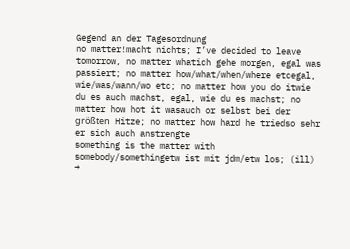Gegend an der Tagesordnung
no matter!macht nichts; I’ve decided to leave tomorrow, no matter whatich gehe morgen, egal was passiert; no matter how/what/when/where etcegal, wie/was/wann/wo etc; no matter how you do itwie du es auch machst, egal, wie du es machst; no matter how hot it wasauch or selbst bei der größten Hitze; no matter how hard he triedso sehr er sich auch anstrengte
something is the matter with somebody/somethingetw ist mit jdm/etw los; (ill) →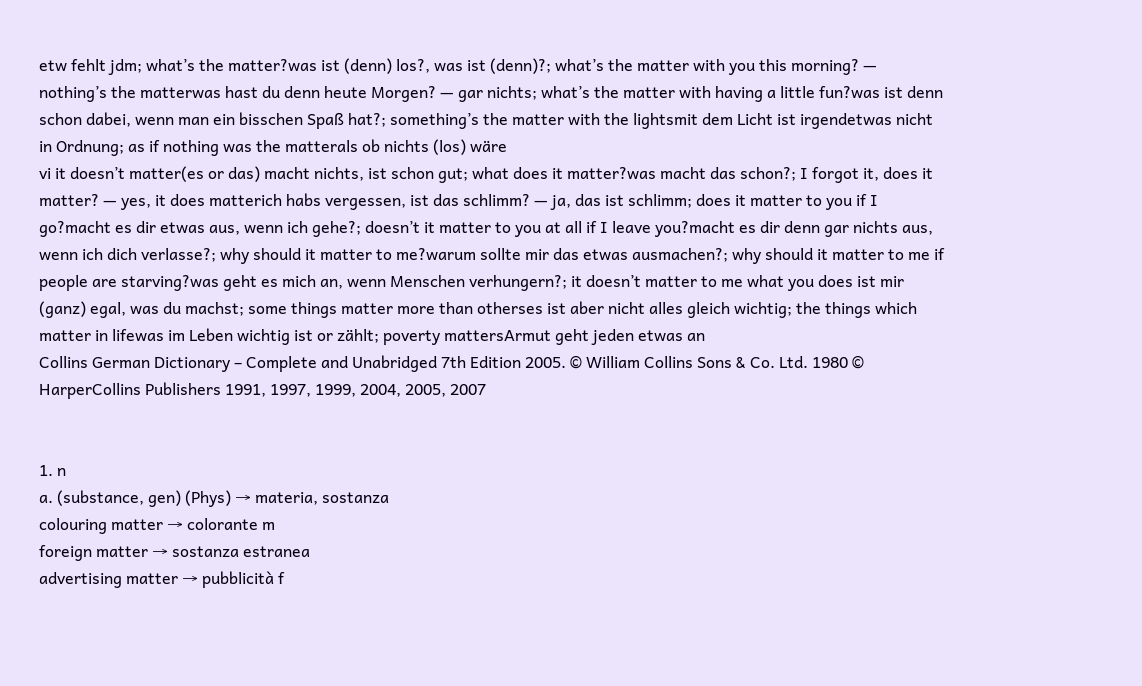etw fehlt jdm; what’s the matter?was ist (denn) los?, was ist (denn)?; what’s the matter with you this morning? — nothing’s the matterwas hast du denn heute Morgen? — gar nichts; what’s the matter with having a little fun?was ist denn schon dabei, wenn man ein bisschen Spaß hat?; something’s the matter with the lightsmit dem Licht ist irgendetwas nicht in Ordnung; as if nothing was the matterals ob nichts (los) wäre
vi it doesn’t matter(es or das) macht nichts, ist schon gut; what does it matter?was macht das schon?; I forgot it, does it matter? — yes, it does matterich habs vergessen, ist das schlimm? — ja, das ist schlimm; does it matter to you if I go?macht es dir etwas aus, wenn ich gehe?; doesn’t it matter to you at all if I leave you?macht es dir denn gar nichts aus, wenn ich dich verlasse?; why should it matter to me?warum sollte mir das etwas ausmachen?; why should it matter to me if people are starving?was geht es mich an, wenn Menschen verhungern?; it doesn’t matter to me what you does ist mir (ganz) egal, was du machst; some things matter more than otherses ist aber nicht alles gleich wichtig; the things which matter in lifewas im Leben wichtig ist or zählt; poverty mattersArmut geht jeden etwas an
Collins German Dictionary – Complete and Unabridged 7th Edition 2005. © William Collins Sons & Co. Ltd. 1980 © HarperCollins Publishers 1991, 1997, 1999, 2004, 2005, 2007


1. n
a. (substance, gen) (Phys) → materia, sostanza
colouring matter → colorante m
foreign matter → sostanza estranea
advertising matter → pubblicità f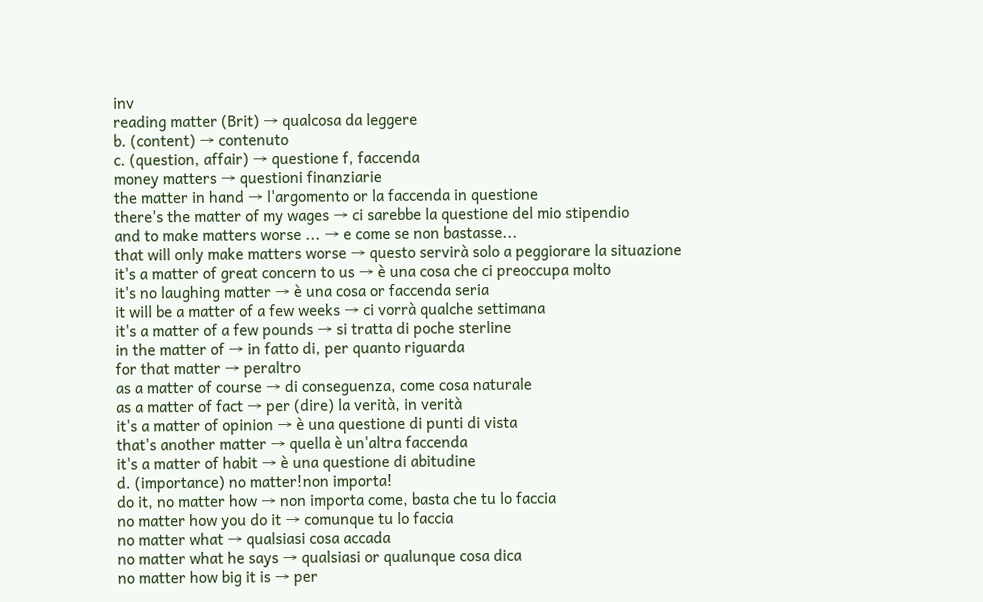inv
reading matter (Brit) → qualcosa da leggere
b. (content) → contenuto
c. (question, affair) → questione f, faccenda
money matters → questioni finanziarie
the matter in hand → l'argomento or la faccenda in questione
there's the matter of my wages → ci sarebbe la questione del mio stipendio
and to make matters worse ... → e come se non bastasse...
that will only make matters worse → questo servirà solo a peggiorare la situazione
it's a matter of great concern to us → è una cosa che ci preoccupa molto
it's no laughing matter → è una cosa or faccenda seria
it will be a matter of a few weeks → ci vorrà qualche settimana
it's a matter of a few pounds → si tratta di poche sterline
in the matter of → in fatto di, per quanto riguarda
for that matter → peraltro
as a matter of course → di conseguenza, come cosa naturale
as a matter of fact → per (dire) la verità, in verità
it's a matter of opinion → è una questione di punti di vista
that's another matter → quella è un'altra faccenda
it's a matter of habit → è una questione di abitudine
d. (importance) no matter!non importa!
do it, no matter how → non importa come, basta che tu lo faccia
no matter how you do it → comunque tu lo faccia
no matter what → qualsiasi cosa accada
no matter what he says → qualsiasi or qualunque cosa dica
no matter how big it is → per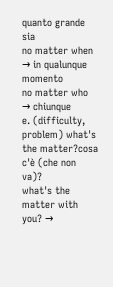quanto grande sia
no matter when → in qualunque momento
no matter who → chiunque
e. (difficulty, problem) what's the matter?cosa c'è (che non va)?
what's the matter with you? →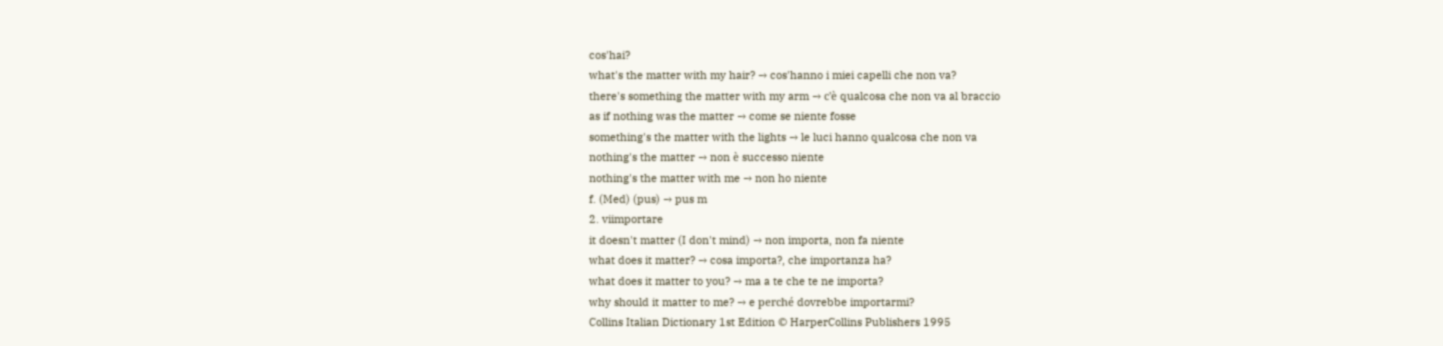cos'hai?
what's the matter with my hair? → cos'hanno i miei capelli che non va?
there's something the matter with my arm → c'è qualcosa che non va al braccio
as if nothing was the matter → come se niente fosse
something's the matter with the lights → le luci hanno qualcosa che non va
nothing's the matter → non è successo niente
nothing's the matter with me → non ho niente
f. (Med) (pus) → pus m
2. viimportare
it doesn't matter (I don't mind) → non importa, non fa niente
what does it matter? → cosa importa?, che importanza ha?
what does it matter to you? → ma a te che te ne importa?
why should it matter to me? → e perché dovrebbe importarmi?
Collins Italian Dictionary 1st Edition © HarperCollins Publishers 1995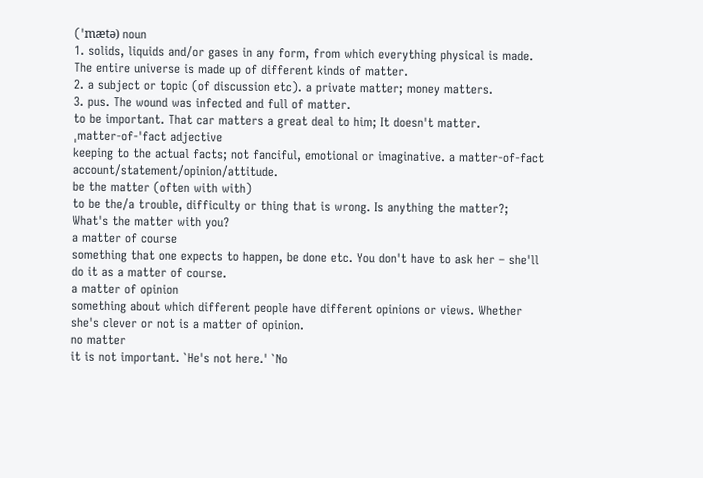(ˈmӕtə) noun
1. solids, liquids and/or gases in any form, from which everything physical is made. The entire universe is made up of different kinds of matter.
2. a subject or topic (of discussion etc). a private matter; money matters.
3. pus. The wound was infected and full of matter.
to be important. That car matters a great deal to him; It doesn't matter.
ˌmatter-of-ˈfact adjective
keeping to the actual facts; not fanciful, emotional or imaginative. a matter-of-fact account/statement/opinion/attitude.
be the matter (often with with)
to be the/a trouble, difficulty or thing that is wrong. Is anything the matter?; What's the matter with you?
a matter of course
something that one expects to happen, be done etc. You don't have to ask her – she'll do it as a matter of course.
a matter of opinion
something about which different people have different opinions or views. Whether she's clever or not is a matter of opinion.
no matter
it is not important. `He's not here.' `No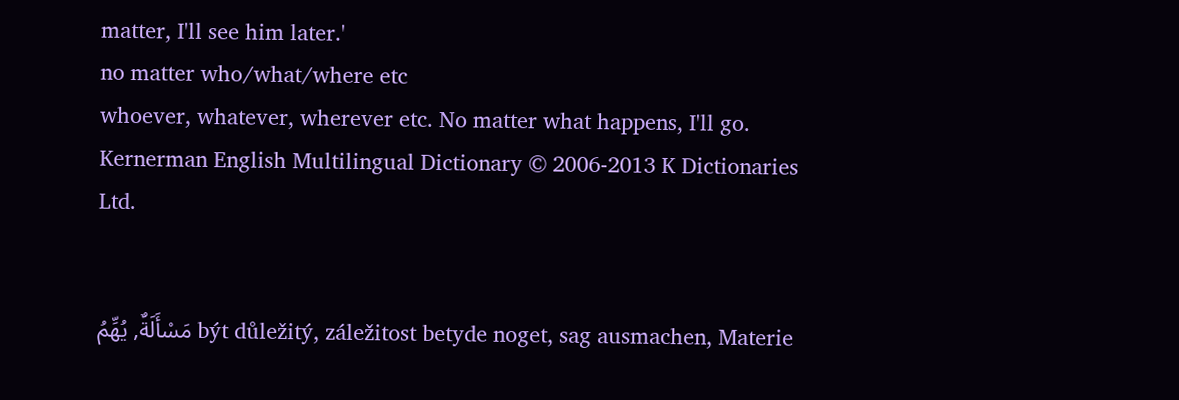matter, I'll see him later.'
no matter who/what/where etc
whoever, whatever, wherever etc. No matter what happens, I'll go.
Kernerman English Multilingual Dictionary © 2006-2013 K Dictionaries Ltd.


مَسْأَلَةٌ, يُهِّمُ být důležitý, záležitost betyde noget, sag ausmachen, Materie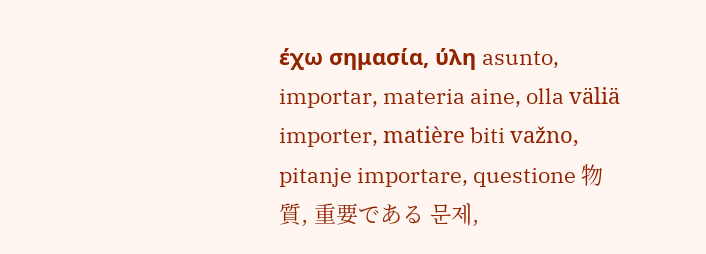έχω σημασία, ύλη asunto, importar, materia aine, olla väliä importer, matière biti važno, pitanje importare, questione 物質, 重要である 문제,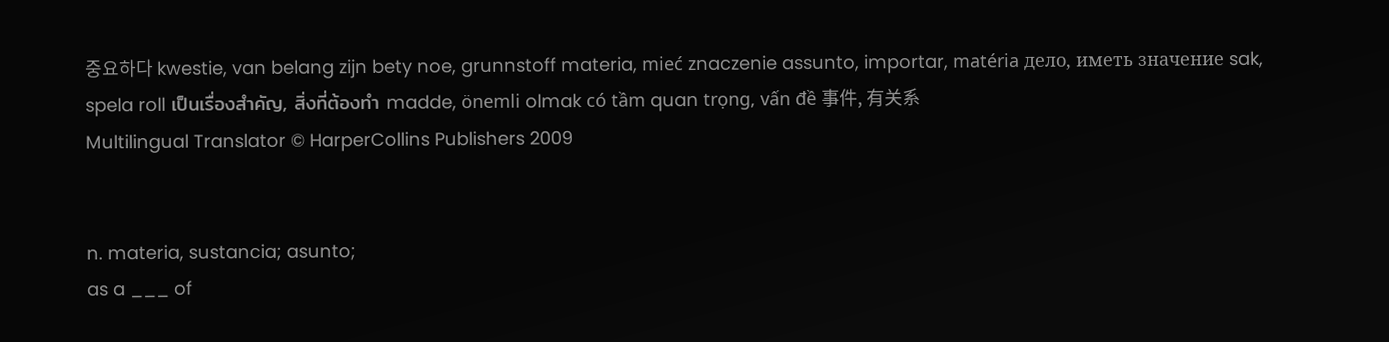중요하다 kwestie, van belang zijn bety noe, grunnstoff materia, mieć znaczenie assunto, importar, matéria дело, иметь значение sak, spela roll เป็นเรื่องสำคัญ, สิ่งที่ต้องทำ madde, önemli olmak có tầm quan trọng, vấn đề 事件, 有关系
Multilingual Translator © HarperCollins Publishers 2009


n. materia, sustancia; asunto;
as a ___ of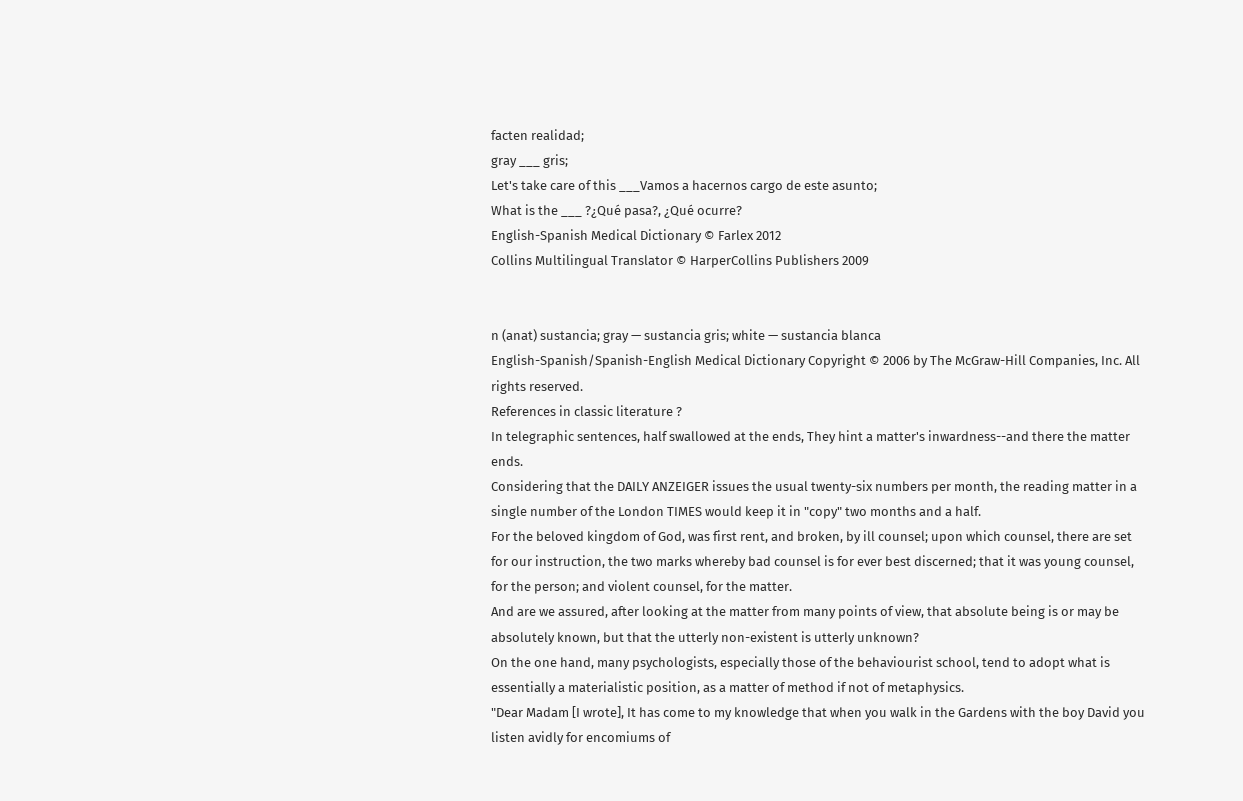facten realidad;
gray ___ gris;
Let's take care of this ___Vamos a hacernos cargo de este asunto;
What is the ___ ?¿Qué pasa?, ¿Qué ocurre?
English-Spanish Medical Dictionary © Farlex 2012
Collins Multilingual Translator © HarperCollins Publishers 2009


n (anat) sustancia; gray — sustancia gris; white — sustancia blanca
English-Spanish/Spanish-English Medical Dictionary Copyright © 2006 by The McGraw-Hill Companies, Inc. All rights reserved.
References in classic literature ?
In telegraphic sentences, half swallowed at the ends, They hint a matter's inwardness--and there the matter ends.
Considering that the DAILY ANZEIGER issues the usual twenty-six numbers per month, the reading matter in a single number of the London TIMES would keep it in "copy" two months and a half.
For the beloved kingdom of God, was first rent, and broken, by ill counsel; upon which counsel, there are set for our instruction, the two marks whereby bad counsel is for ever best discerned; that it was young counsel, for the person; and violent counsel, for the matter.
And are we assured, after looking at the matter from many points of view, that absolute being is or may be absolutely known, but that the utterly non-existent is utterly unknown?
On the one hand, many psychologists, especially those of the behaviourist school, tend to adopt what is essentially a materialistic position, as a matter of method if not of metaphysics.
"Dear Madam [I wrote], It has come to my knowledge that when you walk in the Gardens with the boy David you listen avidly for encomiums of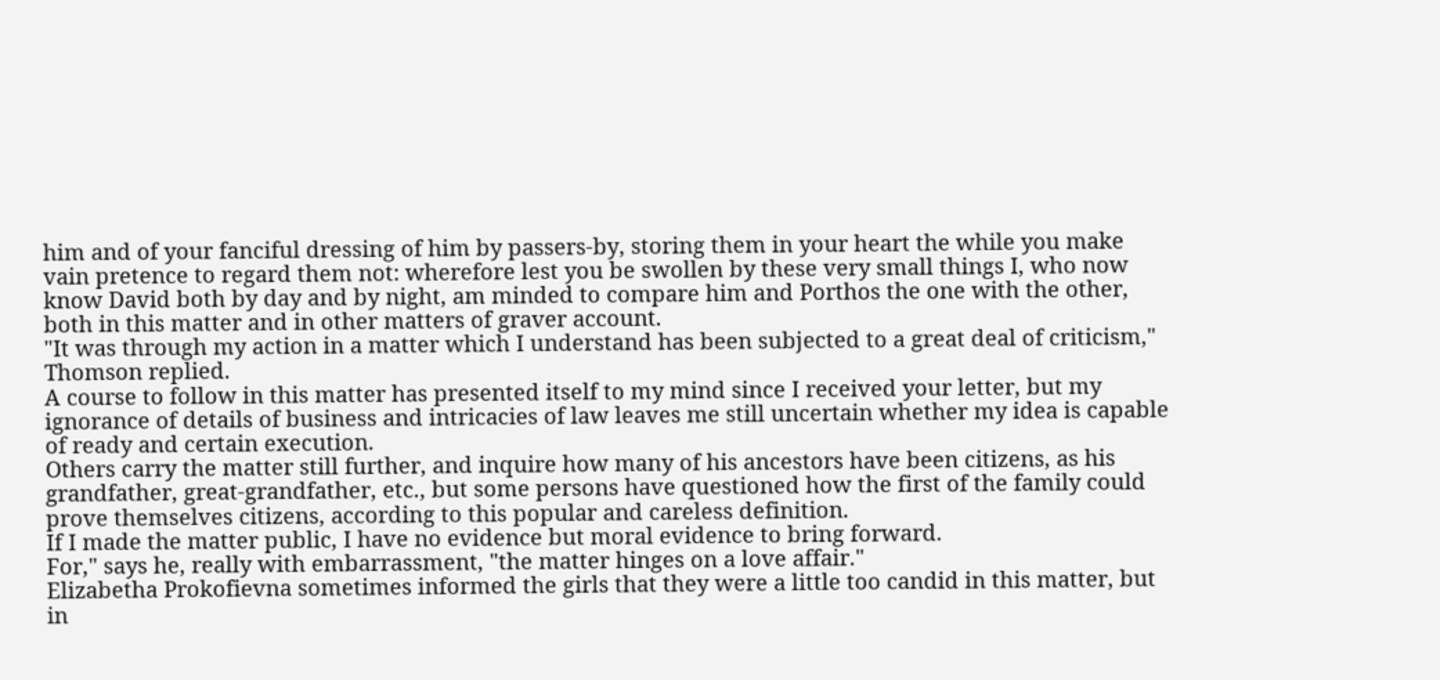him and of your fanciful dressing of him by passers-by, storing them in your heart the while you make vain pretence to regard them not: wherefore lest you be swollen by these very small things I, who now know David both by day and by night, am minded to compare him and Porthos the one with the other, both in this matter and in other matters of graver account.
"It was through my action in a matter which I understand has been subjected to a great deal of criticism," Thomson replied.
A course to follow in this matter has presented itself to my mind since I received your letter, but my ignorance of details of business and intricacies of law leaves me still uncertain whether my idea is capable of ready and certain execution.
Others carry the matter still further, and inquire how many of his ancestors have been citizens, as his grandfather, great-grandfather, etc., but some persons have questioned how the first of the family could prove themselves citizens, according to this popular and careless definition.
If I made the matter public, I have no evidence but moral evidence to bring forward.
For," says he, really with embarrassment, "the matter hinges on a love affair."
Elizabetha Prokofievna sometimes informed the girls that they were a little too candid in this matter, but in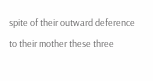spite of their outward deference to their mother these three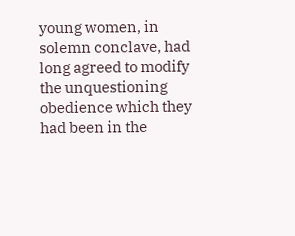young women, in solemn conclave, had long agreed to modify the unquestioning obedience which they had been in the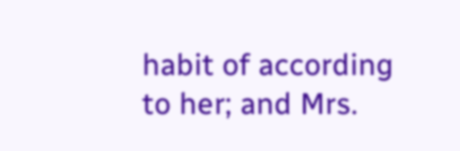habit of according to her; and Mrs.